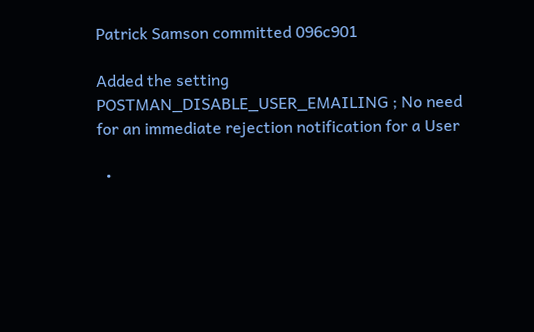Patrick Samson committed 096c901

Added the setting POSTMAN_DISABLE_USER_EMAILING ; No need for an immediate rejection notification for a User

  •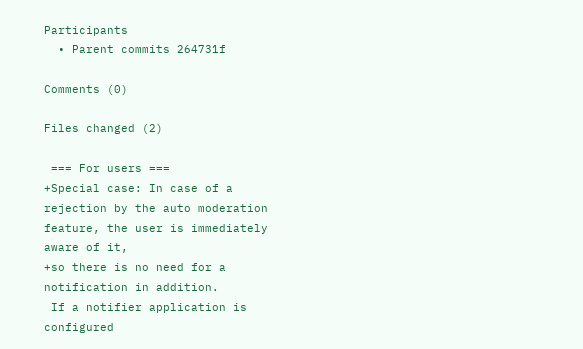Participants
  • Parent commits 264731f

Comments (0)

Files changed (2)

 === For users ===
+Special case: In case of a rejection by the auto moderation feature, the user is immediately aware of it,
+so there is no need for a notification in addition.
 If a notifier application is configured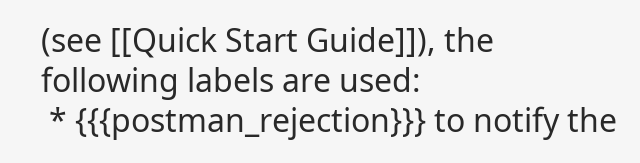(see [[Quick Start Guide]]), the following labels are used:
 * {{{postman_rejection}}} to notify the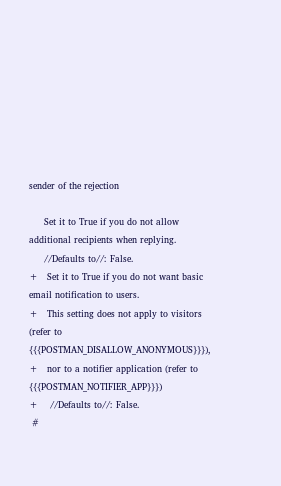sender of the rejection

     Set it to True if you do not allow additional recipients when replying.
     //Defaults to//: False.
+   Set it to True if you do not want basic email notification to users.
+   This setting does not apply to visitors (refer to {{{POSTMAN_DISALLOW_ANONYMOUS}}}),
+   nor to a notifier application (refer to {{{POSTMAN_NOTIFIER_APP}}})
+    //Defaults to//: False.
 #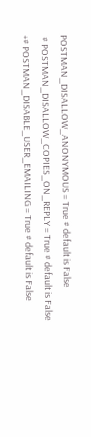POSTMAN_DISALLOW_ANONYMOUS = True # default is False
 # POSTMAN_DISALLOW_COPIES_ON_REPLY = True # default is False
+# POSTMAN_DISABLE_USER_EMAILING = True # default is False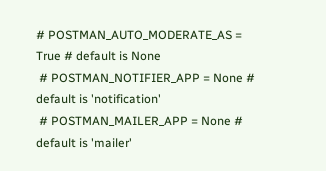# POSTMAN_AUTO_MODERATE_AS = True # default is None
 # POSTMAN_NOTIFIER_APP = None # default is 'notification'
 # POSTMAN_MAILER_APP = None # default is 'mailer'